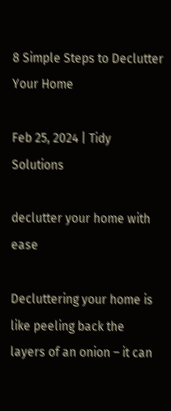8 Simple Steps to Declutter Your Home

Feb 25, 2024 | Tidy Solutions

declutter your home with ease

Decluttering your home is like peeling back the layers of an onion – it can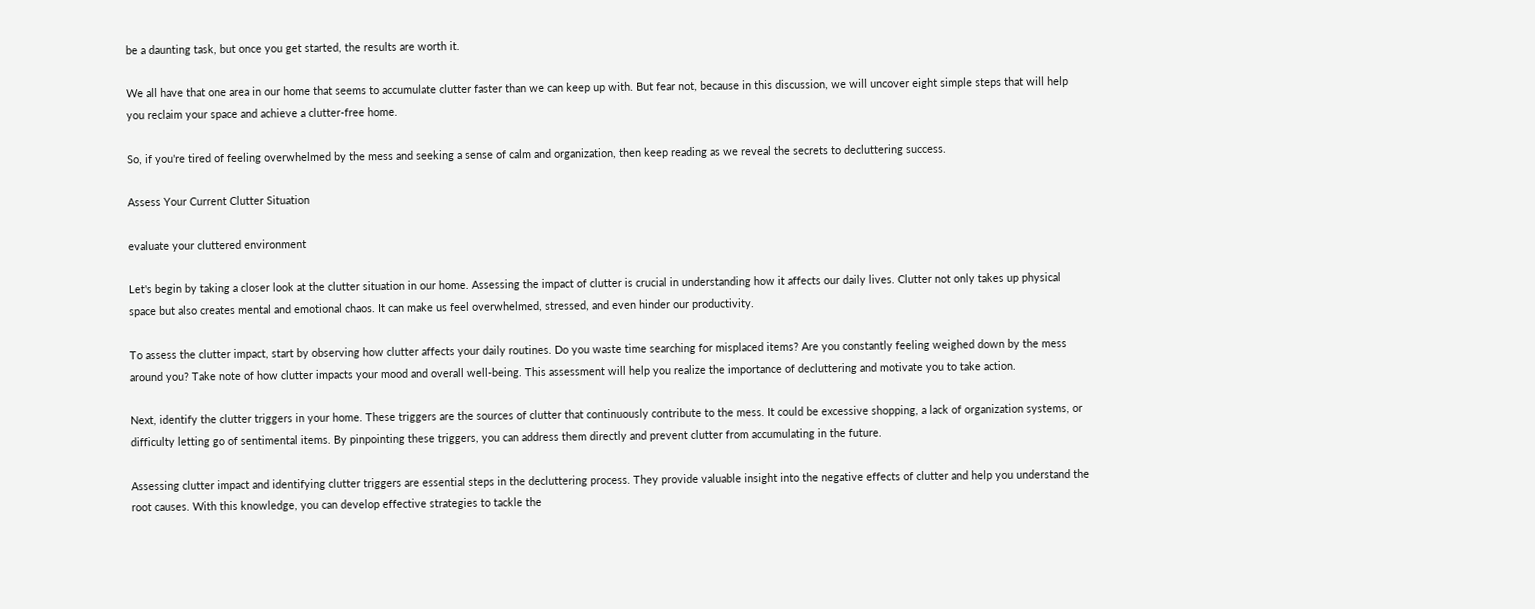be a daunting task, but once you get started, the results are worth it.

We all have that one area in our home that seems to accumulate clutter faster than we can keep up with. But fear not, because in this discussion, we will uncover eight simple steps that will help you reclaim your space and achieve a clutter-free home.

So, if you're tired of feeling overwhelmed by the mess and seeking a sense of calm and organization, then keep reading as we reveal the secrets to decluttering success.

Assess Your Current Clutter Situation

evaluate your cluttered environment

Let's begin by taking a closer look at the clutter situation in our home. Assessing the impact of clutter is crucial in understanding how it affects our daily lives. Clutter not only takes up physical space but also creates mental and emotional chaos. It can make us feel overwhelmed, stressed, and even hinder our productivity.

To assess the clutter impact, start by observing how clutter affects your daily routines. Do you waste time searching for misplaced items? Are you constantly feeling weighed down by the mess around you? Take note of how clutter impacts your mood and overall well-being. This assessment will help you realize the importance of decluttering and motivate you to take action.

Next, identify the clutter triggers in your home. These triggers are the sources of clutter that continuously contribute to the mess. It could be excessive shopping, a lack of organization systems, or difficulty letting go of sentimental items. By pinpointing these triggers, you can address them directly and prevent clutter from accumulating in the future.

Assessing clutter impact and identifying clutter triggers are essential steps in the decluttering process. They provide valuable insight into the negative effects of clutter and help you understand the root causes. With this knowledge, you can develop effective strategies to tackle the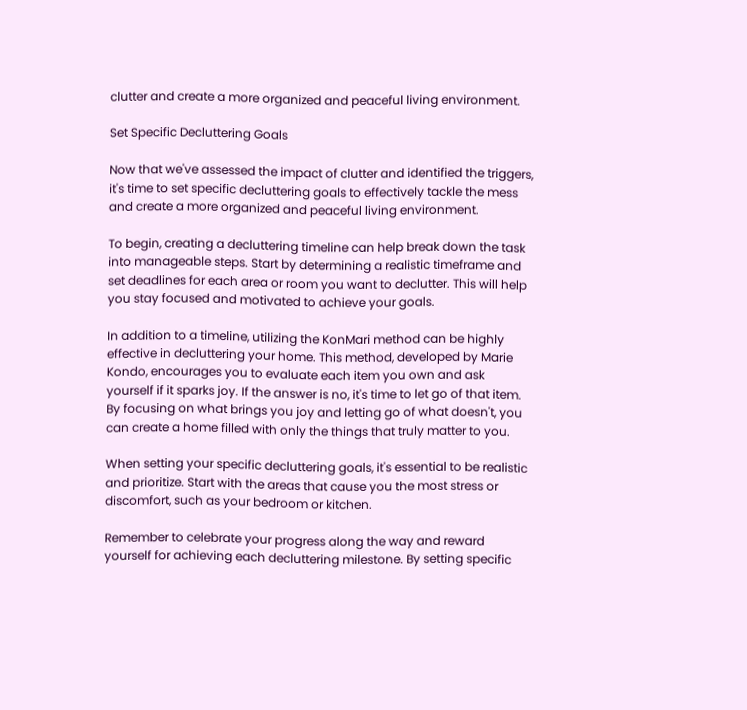clutter and create a more organized and peaceful living environment.

Set Specific Decluttering Goals

Now that we've assessed the impact of clutter and identified the triggers, it's time to set specific decluttering goals to effectively tackle the mess and create a more organized and peaceful living environment.

To begin, creating a decluttering timeline can help break down the task into manageable steps. Start by determining a realistic timeframe and set deadlines for each area or room you want to declutter. This will help you stay focused and motivated to achieve your goals.

In addition to a timeline, utilizing the KonMari method can be highly effective in decluttering your home. This method, developed by Marie Kondo, encourages you to evaluate each item you own and ask yourself if it sparks joy. If the answer is no, it's time to let go of that item. By focusing on what brings you joy and letting go of what doesn't, you can create a home filled with only the things that truly matter to you.

When setting your specific decluttering goals, it's essential to be realistic and prioritize. Start with the areas that cause you the most stress or discomfort, such as your bedroom or kitchen.

Remember to celebrate your progress along the way and reward yourself for achieving each decluttering milestone. By setting specific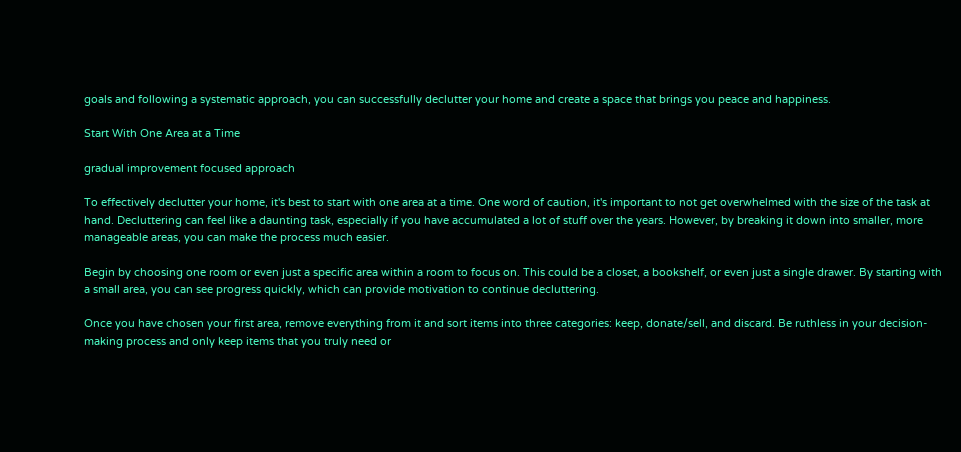goals and following a systematic approach, you can successfully declutter your home and create a space that brings you peace and happiness.

Start With One Area at a Time

gradual improvement focused approach

To effectively declutter your home, it's best to start with one area at a time. One word of caution, it's important to not get overwhelmed with the size of the task at hand. Decluttering can feel like a daunting task, especially if you have accumulated a lot of stuff over the years. However, by breaking it down into smaller, more manageable areas, you can make the process much easier.

Begin by choosing one room or even just a specific area within a room to focus on. This could be a closet, a bookshelf, or even just a single drawer. By starting with a small area, you can see progress quickly, which can provide motivation to continue decluttering.

Once you have chosen your first area, remove everything from it and sort items into three categories: keep, donate/sell, and discard. Be ruthless in your decision-making process and only keep items that you truly need or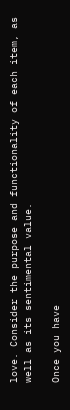love. Consider the purpose and functionality of each item, as well as its sentimental value.

Once you have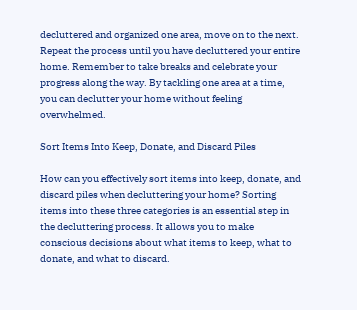decluttered and organized one area, move on to the next. Repeat the process until you have decluttered your entire home. Remember to take breaks and celebrate your progress along the way. By tackling one area at a time, you can declutter your home without feeling overwhelmed.

Sort Items Into Keep, Donate, and Discard Piles

How can you effectively sort items into keep, donate, and discard piles when decluttering your home? Sorting items into these three categories is an essential step in the decluttering process. It allows you to make conscious decisions about what items to keep, what to donate, and what to discard.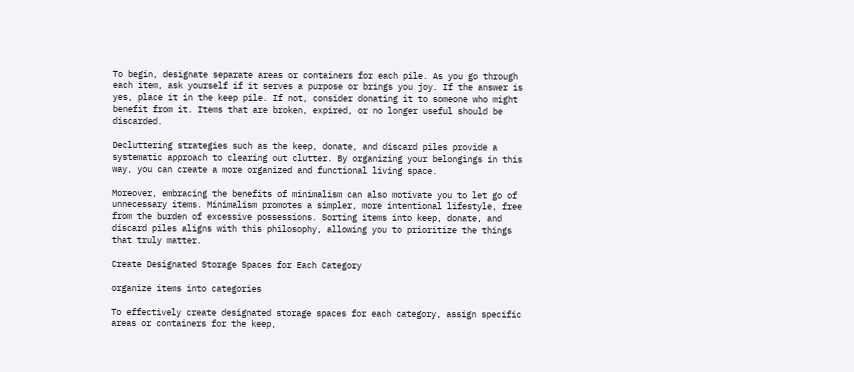To begin, designate separate areas or containers for each pile. As you go through each item, ask yourself if it serves a purpose or brings you joy. If the answer is yes, place it in the keep pile. If not, consider donating it to someone who might benefit from it. Items that are broken, expired, or no longer useful should be discarded.

Decluttering strategies such as the keep, donate, and discard piles provide a systematic approach to clearing out clutter. By organizing your belongings in this way, you can create a more organized and functional living space.

Moreover, embracing the benefits of minimalism can also motivate you to let go of unnecessary items. Minimalism promotes a simpler, more intentional lifestyle, free from the burden of excessive possessions. Sorting items into keep, donate, and discard piles aligns with this philosophy, allowing you to prioritize the things that truly matter.

Create Designated Storage Spaces for Each Category

organize items into categories

To effectively create designated storage spaces for each category, assign specific areas or containers for the keep,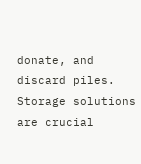donate, and discard piles. Storage solutions are crucial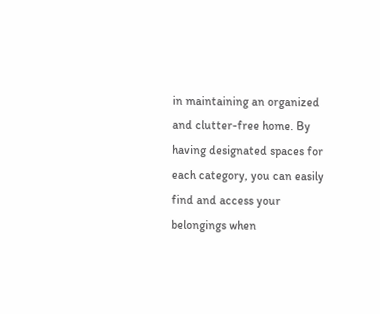in maintaining an organized and clutter-free home. By having designated spaces for each category, you can easily find and access your belongings when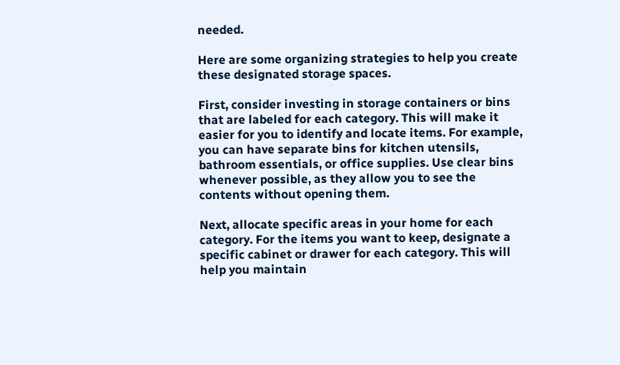needed.

Here are some organizing strategies to help you create these designated storage spaces.

First, consider investing in storage containers or bins that are labeled for each category. This will make it easier for you to identify and locate items. For example, you can have separate bins for kitchen utensils, bathroom essentials, or office supplies. Use clear bins whenever possible, as they allow you to see the contents without opening them.

Next, allocate specific areas in your home for each category. For the items you want to keep, designate a specific cabinet or drawer for each category. This will help you maintain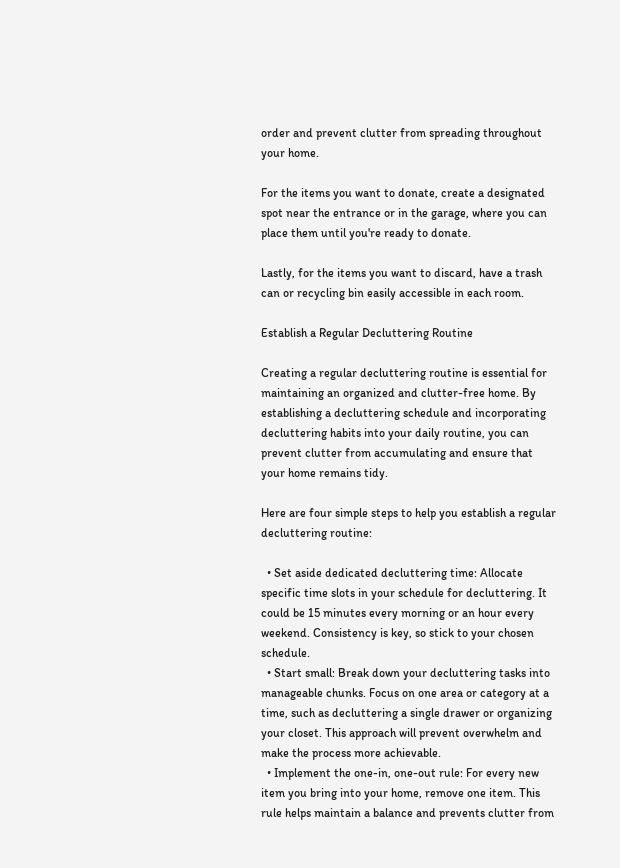order and prevent clutter from spreading throughout your home.

For the items you want to donate, create a designated spot near the entrance or in the garage, where you can place them until you're ready to donate.

Lastly, for the items you want to discard, have a trash can or recycling bin easily accessible in each room.

Establish a Regular Decluttering Routine

Creating a regular decluttering routine is essential for maintaining an organized and clutter-free home. By establishing a decluttering schedule and incorporating decluttering habits into your daily routine, you can prevent clutter from accumulating and ensure that your home remains tidy.

Here are four simple steps to help you establish a regular decluttering routine:

  • Set aside dedicated decluttering time: Allocate specific time slots in your schedule for decluttering. It could be 15 minutes every morning or an hour every weekend. Consistency is key, so stick to your chosen schedule.
  • Start small: Break down your decluttering tasks into manageable chunks. Focus on one area or category at a time, such as decluttering a single drawer or organizing your closet. This approach will prevent overwhelm and make the process more achievable.
  • Implement the one-in, one-out rule: For every new item you bring into your home, remove one item. This rule helps maintain a balance and prevents clutter from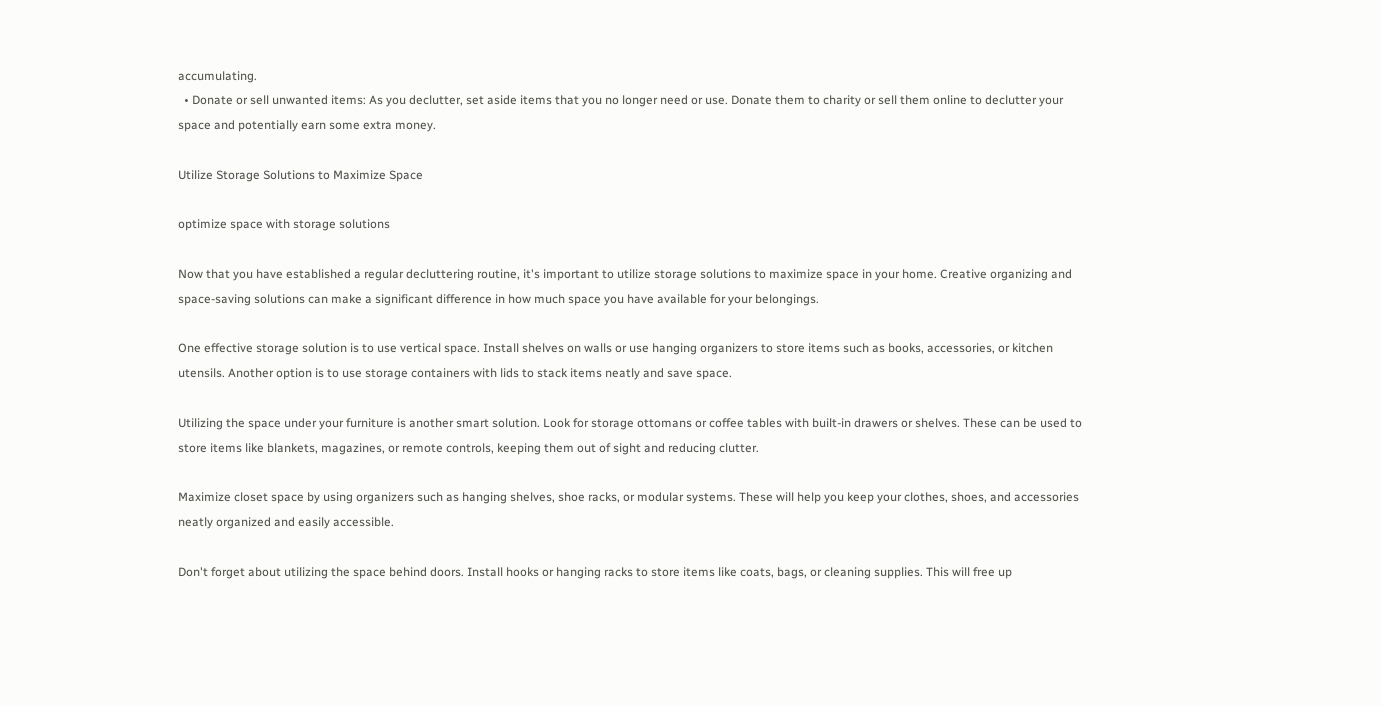accumulating.
  • Donate or sell unwanted items: As you declutter, set aside items that you no longer need or use. Donate them to charity or sell them online to declutter your space and potentially earn some extra money.

Utilize Storage Solutions to Maximize Space

optimize space with storage solutions

Now that you have established a regular decluttering routine, it's important to utilize storage solutions to maximize space in your home. Creative organizing and space-saving solutions can make a significant difference in how much space you have available for your belongings.

One effective storage solution is to use vertical space. Install shelves on walls or use hanging organizers to store items such as books, accessories, or kitchen utensils. Another option is to use storage containers with lids to stack items neatly and save space.

Utilizing the space under your furniture is another smart solution. Look for storage ottomans or coffee tables with built-in drawers or shelves. These can be used to store items like blankets, magazines, or remote controls, keeping them out of sight and reducing clutter.

Maximize closet space by using organizers such as hanging shelves, shoe racks, or modular systems. These will help you keep your clothes, shoes, and accessories neatly organized and easily accessible.

Don't forget about utilizing the space behind doors. Install hooks or hanging racks to store items like coats, bags, or cleaning supplies. This will free up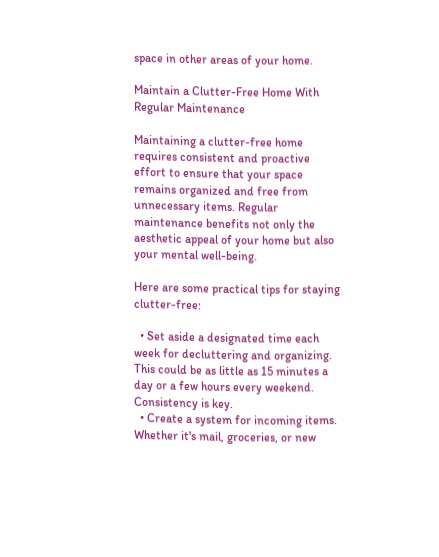space in other areas of your home.

Maintain a Clutter-Free Home With Regular Maintenance

Maintaining a clutter-free home requires consistent and proactive effort to ensure that your space remains organized and free from unnecessary items. Regular maintenance benefits not only the aesthetic appeal of your home but also your mental well-being.

Here are some practical tips for staying clutter-free:

  • Set aside a designated time each week for decluttering and organizing. This could be as little as 15 minutes a day or a few hours every weekend. Consistency is key.
  • Create a system for incoming items. Whether it's mail, groceries, or new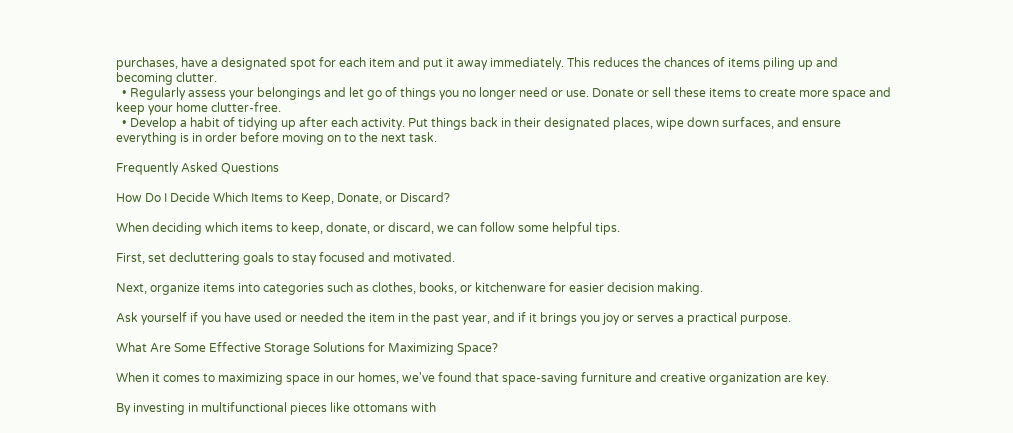purchases, have a designated spot for each item and put it away immediately. This reduces the chances of items piling up and becoming clutter.
  • Regularly assess your belongings and let go of things you no longer need or use. Donate or sell these items to create more space and keep your home clutter-free.
  • Develop a habit of tidying up after each activity. Put things back in their designated places, wipe down surfaces, and ensure everything is in order before moving on to the next task.

Frequently Asked Questions

How Do I Decide Which Items to Keep, Donate, or Discard?

When deciding which items to keep, donate, or discard, we can follow some helpful tips.

First, set decluttering goals to stay focused and motivated.

Next, organize items into categories such as clothes, books, or kitchenware for easier decision making.

Ask yourself if you have used or needed the item in the past year, and if it brings you joy or serves a practical purpose.

What Are Some Effective Storage Solutions for Maximizing Space?

When it comes to maximizing space in our homes, we've found that space-saving furniture and creative organization are key.

By investing in multifunctional pieces like ottomans with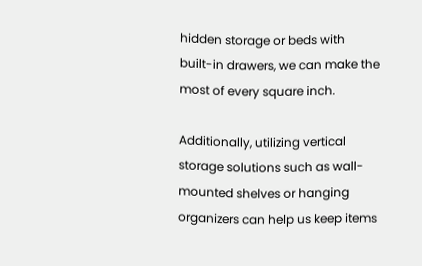hidden storage or beds with built-in drawers, we can make the most of every square inch.

Additionally, utilizing vertical storage solutions such as wall-mounted shelves or hanging organizers can help us keep items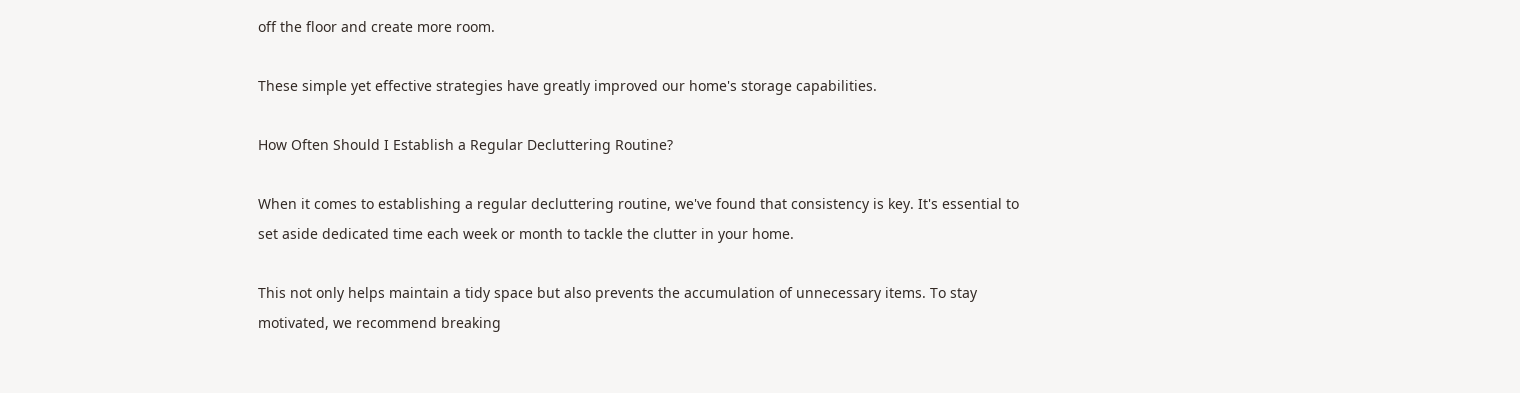off the floor and create more room.

These simple yet effective strategies have greatly improved our home's storage capabilities.

How Often Should I Establish a Regular Decluttering Routine?

When it comes to establishing a regular decluttering routine, we've found that consistency is key. It's essential to set aside dedicated time each week or month to tackle the clutter in your home.

This not only helps maintain a tidy space but also prevents the accumulation of unnecessary items. To stay motivated, we recommend breaking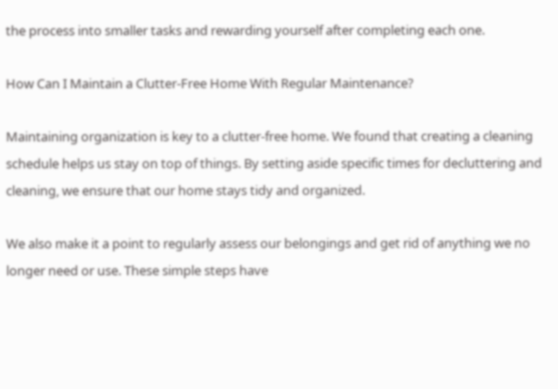the process into smaller tasks and rewarding yourself after completing each one.

How Can I Maintain a Clutter-Free Home With Regular Maintenance?

Maintaining organization is key to a clutter-free home. We found that creating a cleaning schedule helps us stay on top of things. By setting aside specific times for decluttering and cleaning, we ensure that our home stays tidy and organized.

We also make it a point to regularly assess our belongings and get rid of anything we no longer need or use. These simple steps have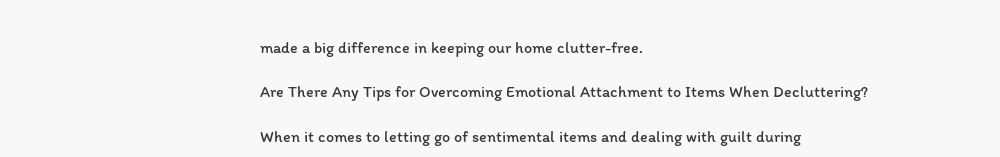made a big difference in keeping our home clutter-free.

Are There Any Tips for Overcoming Emotional Attachment to Items When Decluttering?

When it comes to letting go of sentimental items and dealing with guilt during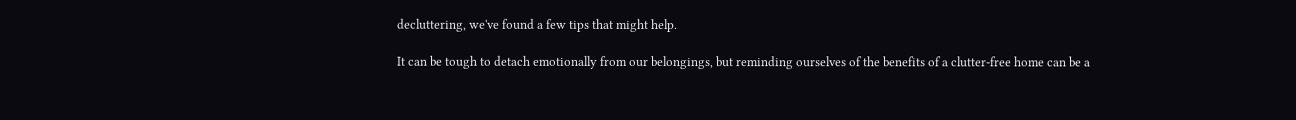decluttering, we've found a few tips that might help.

It can be tough to detach emotionally from our belongings, but reminding ourselves of the benefits of a clutter-free home can be a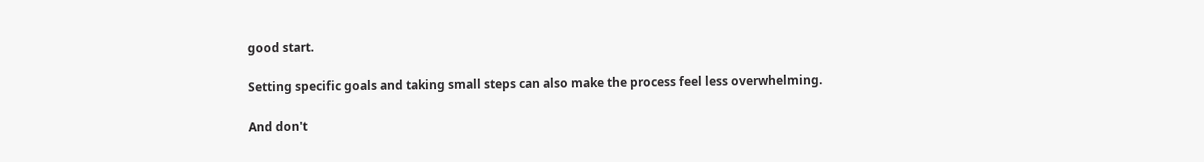good start.

Setting specific goals and taking small steps can also make the process feel less overwhelming.

And don't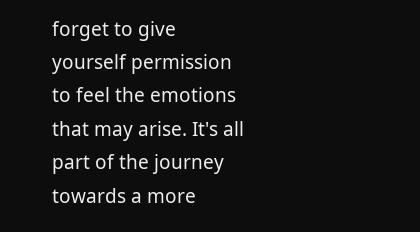forget to give yourself permission to feel the emotions that may arise. It's all part of the journey towards a more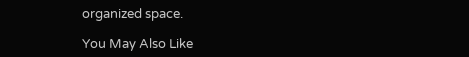organized space.

You May Also Like